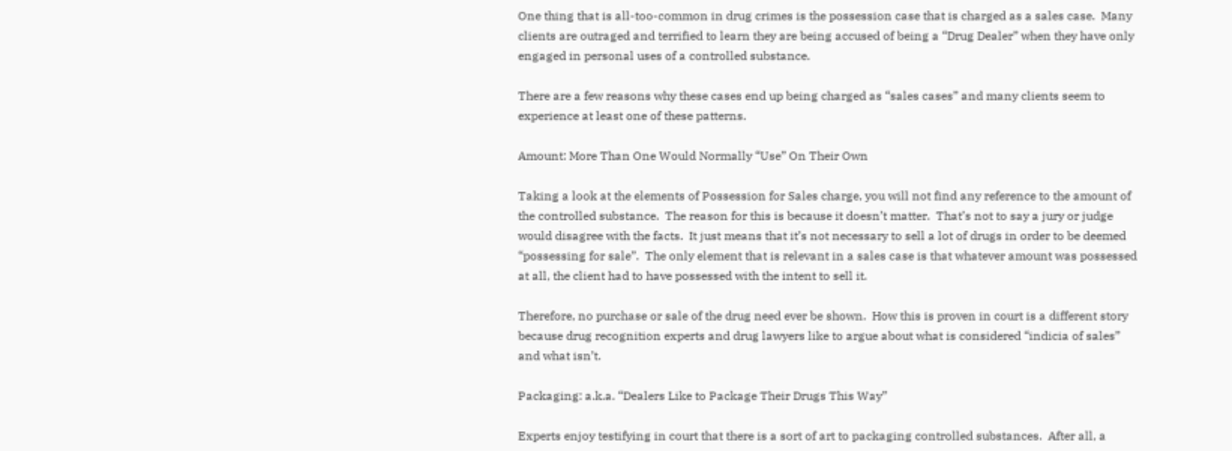One thing that is all-too-common in drug crimes is the possession case that is charged as a sales case.  Many clients are outraged and terrified to learn they are being accused of being a “Drug Dealer” when they have only engaged in personal uses of a controlled substance.

There are a few reasons why these cases end up being charged as “sales cases” and many clients seem to experience at least one of these patterns.

Amount: More Than One Would Normally “Use” On Their Own

Taking a look at the elements of Possession for Sales charge, you will not find any reference to the amount of the controlled substance.  The reason for this is because it doesn’t matter.  That’s not to say a jury or judge would disagree with the facts.  It just means that it’s not necessary to sell a lot of drugs in order to be deemed “possessing for sale”.  The only element that is relevant in a sales case is that whatever amount was possessed at all, the client had to have possessed with the intent to sell it.

Therefore, no purchase or sale of the drug need ever be shown.  How this is proven in court is a different story because drug recognition experts and drug lawyers like to argue about what is considered “indicia of sales” and what isn’t.

Packaging: a.k.a. “Dealers Like to Package Their Drugs This Way”

Experts enjoy testifying in court that there is a sort of art to packaging controlled substances.  After all, a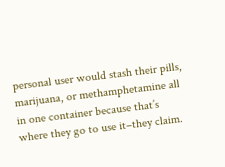personal user would stash their pills, marijuana, or methamphetamine all in one container because that’s where they go to use it–they claim.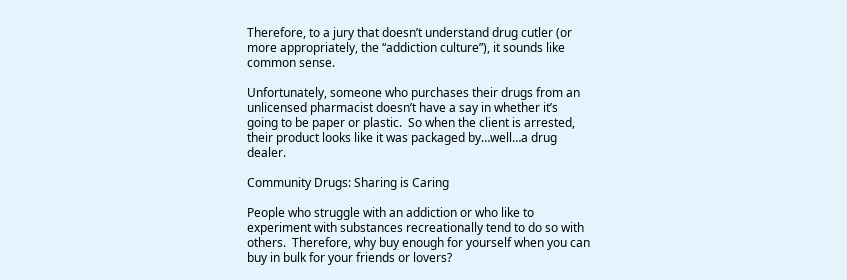Therefore, to a jury that doesn’t understand drug cutler (or more appropriately, the “addiction culture”), it sounds like common sense.

Unfortunately, someone who purchases their drugs from an unlicensed pharmacist doesn’t have a say in whether it’s going to be paper or plastic.  So when the client is arrested, their product looks like it was packaged by…well…a drug dealer.

Community Drugs: Sharing is Caring

People who struggle with an addiction or who like to experiment with substances recreationally tend to do so with others.  Therefore, why buy enough for yourself when you can buy in bulk for your friends or lovers?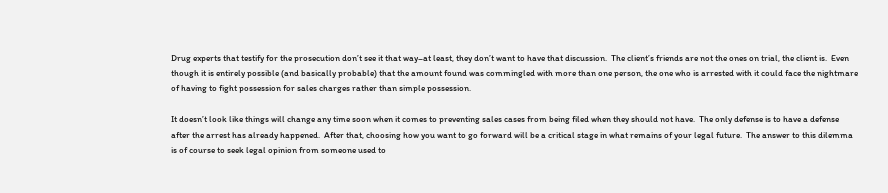Drug experts that testify for the prosecution don’t see it that way–at least, they don’t want to have that discussion.  The client’s friends are not the ones on trial, the client is.  Even though it is entirely possible (and basically probable) that the amount found was commingled with more than one person, the one who is arrested with it could face the nightmare of having to fight possession for sales charges rather than simple possession.

It doesn’t look like things will change any time soon when it comes to preventing sales cases from being filed when they should not have.  The only defense is to have a defense after the arrest has already happened.  After that, choosing how you want to go forward will be a critical stage in what remains of your legal future.  The answer to this dilemma is of course to seek legal opinion from someone used to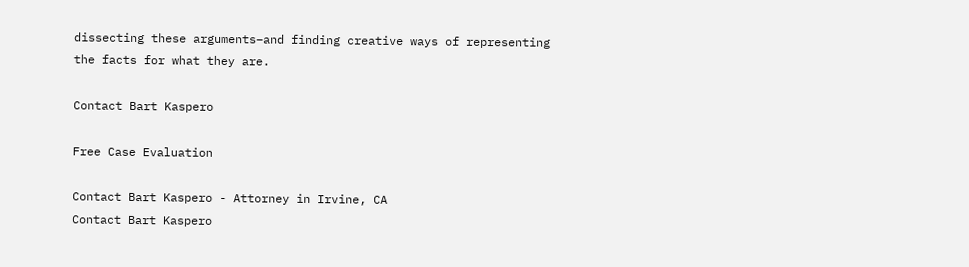dissecting these arguments–and finding creative ways of representing the facts for what they are.

Contact Bart Kaspero

Free Case Evaluation

Contact Bart Kaspero - Attorney in Irvine, CA
Contact Bart Kaspero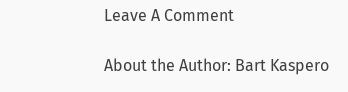Leave A Comment

About the Author: Bart Kaspero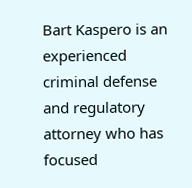Bart Kaspero is an experienced criminal defense and regulatory attorney who has focused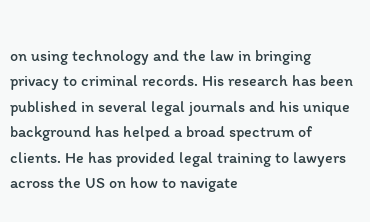on using technology and the law in bringing privacy to criminal records. His research has been published in several legal journals and his unique background has helped a broad spectrum of clients. He has provided legal training to lawyers across the US on how to navigate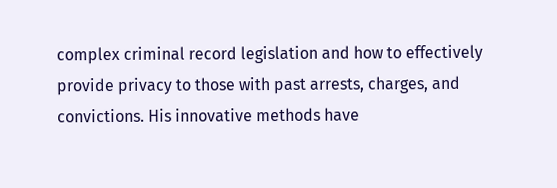complex criminal record legislation and how to effectively provide privacy to those with past arrests, charges, and convictions. His innovative methods have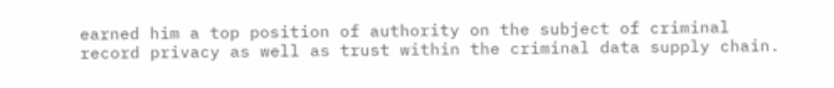earned him a top position of authority on the subject of criminal record privacy as well as trust within the criminal data supply chain.